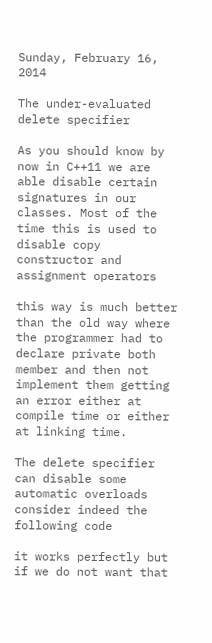Sunday, February 16, 2014

The under-evaluated delete specifier

As you should know by now in C++11 we are able disable certain signatures in our classes. Most of the time this is used to disable copy constructor and assignment operators

this way is much better than the old way where the programmer had to declare private both member and then not implement them getting an error either at compile time or either at linking time.

The delete specifier can disable some automatic overloads consider indeed the following code

it works perfectly but if we do not want that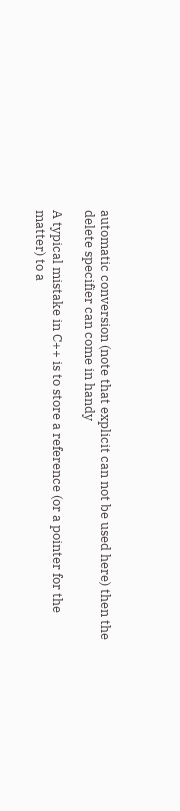automatic conversion (note that explicit can not be used here) then the delete specifier can come in handy

A typical mistake in C++ is to store a reference (or a pointer for the matter) to a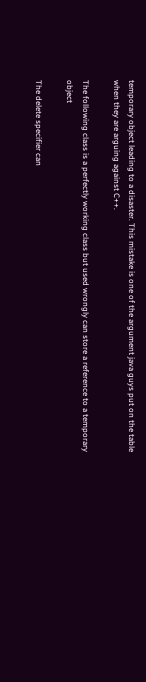temporary object leading to a disaster. This mistake is one of the argument java guys put on the table when they are arguing against C++.

The following class is a perfectly working class but used wrongly can store a reference to a temporary object

The delete specifier can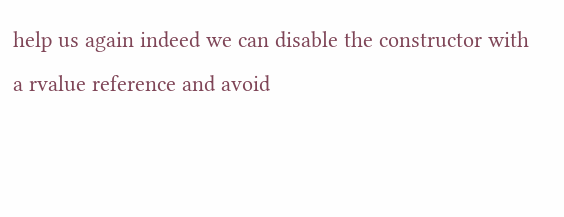help us again indeed we can disable the constructor with a rvalue reference and avoid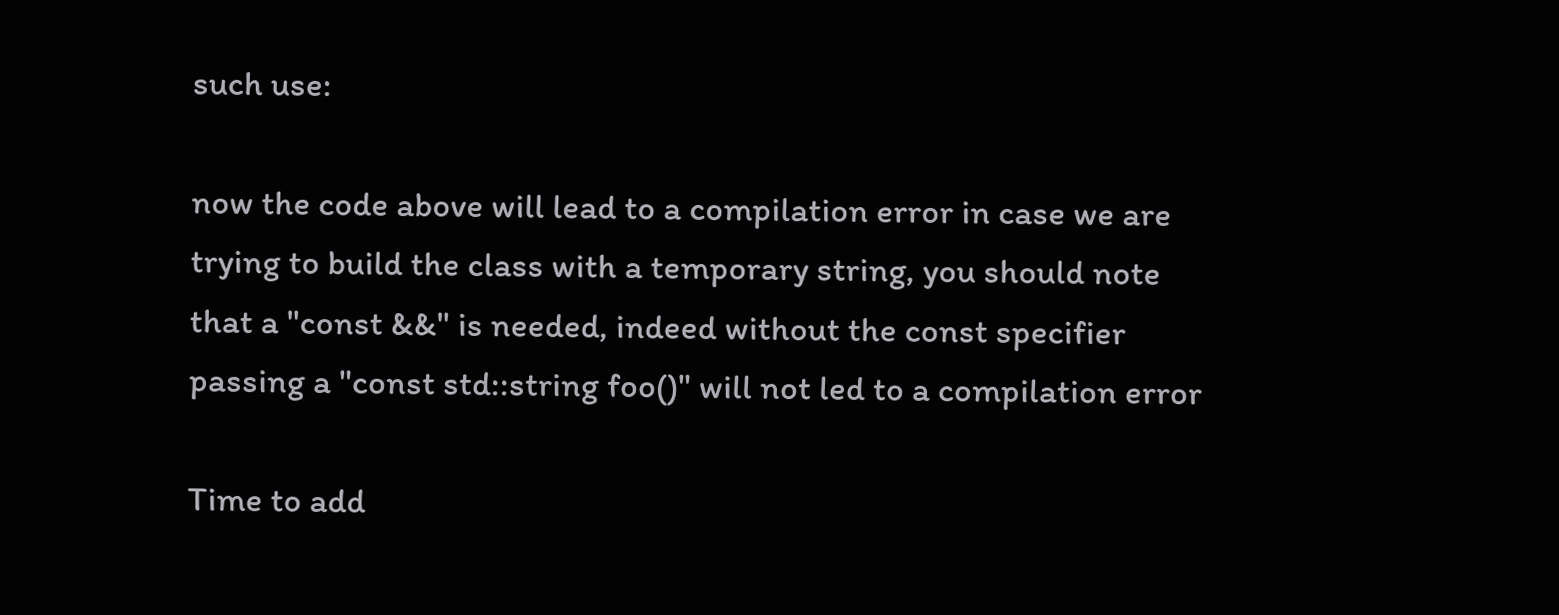such use:

now the code above will lead to a compilation error in case we are trying to build the class with a temporary string, you should note that a "const &&" is needed, indeed without the const specifier passing a "const std::string foo()" will not led to a compilation error

Time to add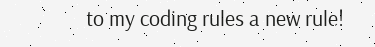to my coding rules a new rule!